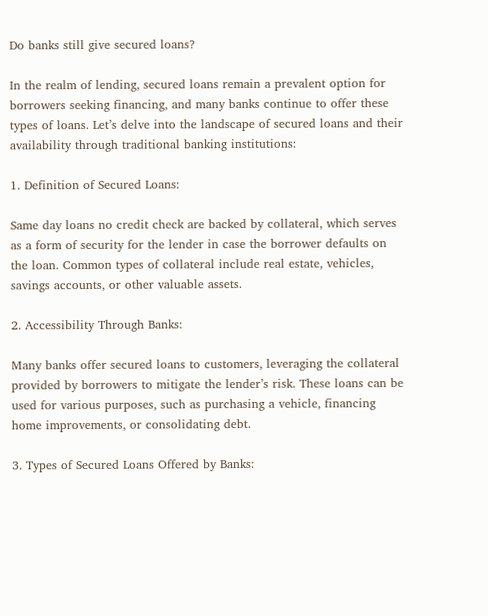Do banks still give secured loans?

In the realm of lending, secured loans remain a prevalent option for borrowers seeking financing, and many banks continue to offer these types of loans. Let’s delve into the landscape of secured loans and their availability through traditional banking institutions:

1. Definition of Secured Loans:

Same day loans no credit check are backed by collateral, which serves as a form of security for the lender in case the borrower defaults on the loan. Common types of collateral include real estate, vehicles, savings accounts, or other valuable assets.

2. Accessibility Through Banks:

Many banks offer secured loans to customers, leveraging the collateral provided by borrowers to mitigate the lender’s risk. These loans can be used for various purposes, such as purchasing a vehicle, financing home improvements, or consolidating debt.

3. Types of Secured Loans Offered by Banks: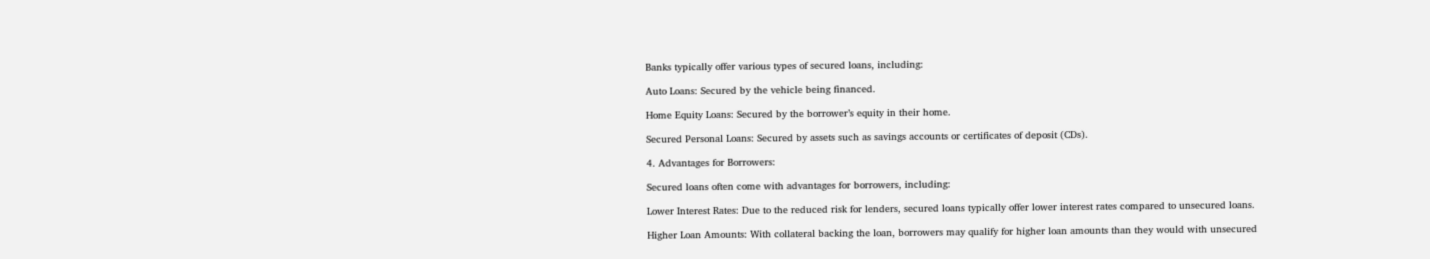Banks typically offer various types of secured loans, including:

Auto Loans: Secured by the vehicle being financed.

Home Equity Loans: Secured by the borrower’s equity in their home.

Secured Personal Loans: Secured by assets such as savings accounts or certificates of deposit (CDs).

4. Advantages for Borrowers:

Secured loans often come with advantages for borrowers, including:

Lower Interest Rates: Due to the reduced risk for lenders, secured loans typically offer lower interest rates compared to unsecured loans.

Higher Loan Amounts: With collateral backing the loan, borrowers may qualify for higher loan amounts than they would with unsecured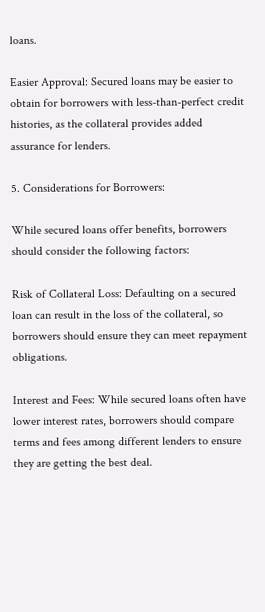loans.

Easier Approval: Secured loans may be easier to obtain for borrowers with less-than-perfect credit histories, as the collateral provides added assurance for lenders.

5. Considerations for Borrowers:

While secured loans offer benefits, borrowers should consider the following factors:

Risk of Collateral Loss: Defaulting on a secured loan can result in the loss of the collateral, so borrowers should ensure they can meet repayment obligations.

Interest and Fees: While secured loans often have lower interest rates, borrowers should compare terms and fees among different lenders to ensure they are getting the best deal.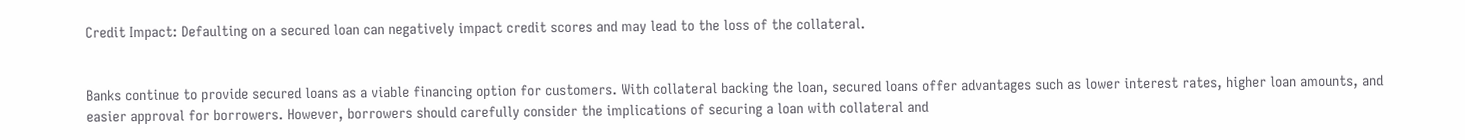Credit Impact: Defaulting on a secured loan can negatively impact credit scores and may lead to the loss of the collateral.


Banks continue to provide secured loans as a viable financing option for customers. With collateral backing the loan, secured loans offer advantages such as lower interest rates, higher loan amounts, and easier approval for borrowers. However, borrowers should carefully consider the implications of securing a loan with collateral and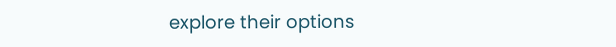explore their options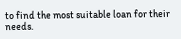to find the most suitable loan for their needs.